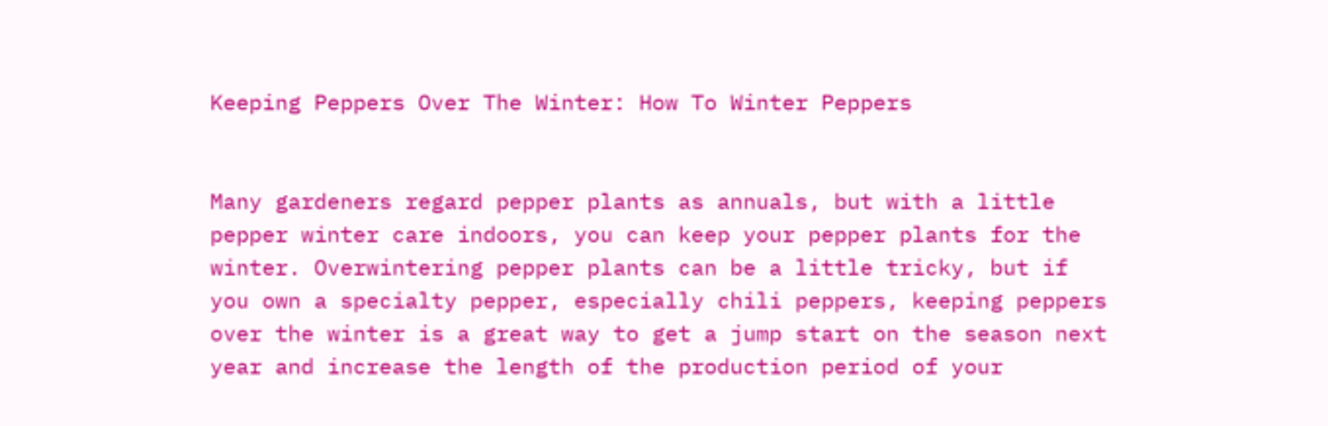Keeping Peppers Over The Winter: How To Winter Peppers


Many gardeners regard pepper plants as annuals, but with a little pepper winter care indoors, you can keep your pepper plants for the winter. Overwintering pepper plants can be a little tricky, but if you own a specialty pepper, especially chili peppers, keeping peppers over the winter is a great way to get a jump start on the season next year and increase the length of the production period of your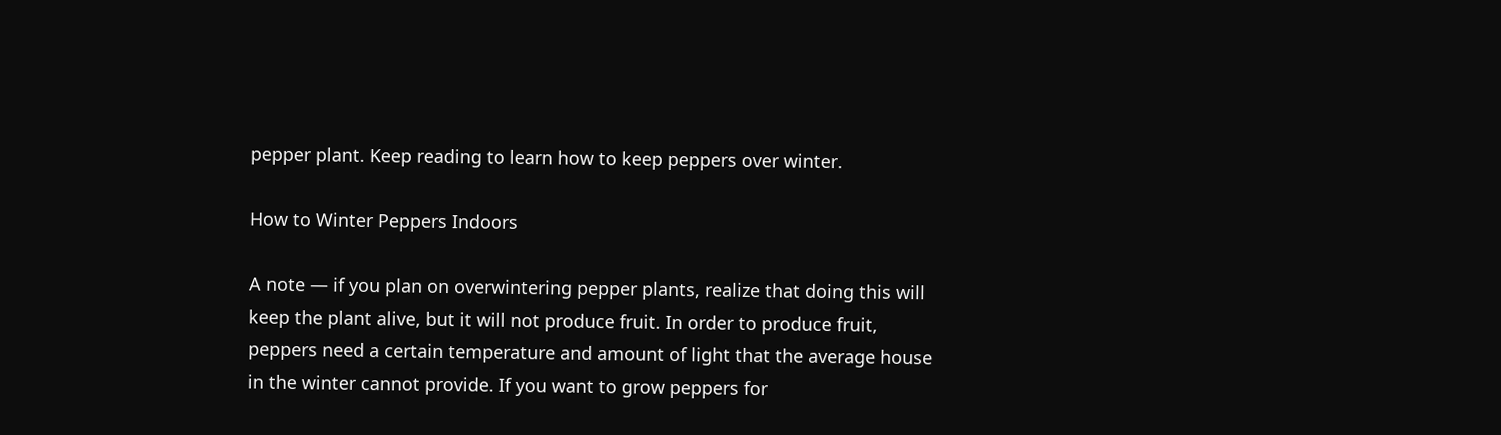pepper plant. Keep reading to learn how to keep peppers over winter.

How to Winter Peppers Indoors

A note — if you plan on overwintering pepper plants, realize that doing this will keep the plant alive, but it will not produce fruit. In order to produce fruit, peppers need a certain temperature and amount of light that the average house in the winter cannot provide. If you want to grow peppers for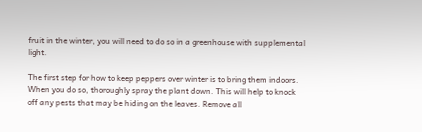fruit in the winter, you will need to do so in a greenhouse with supplemental light.

The first step for how to keep peppers over winter is to bring them indoors. When you do so, thoroughly spray the plant down. This will help to knock off any pests that may be hiding on the leaves. Remove all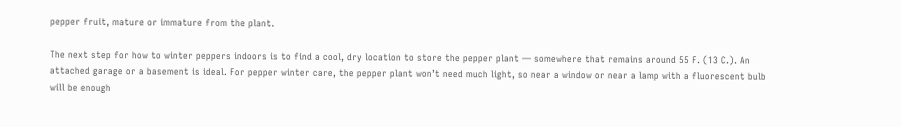pepper fruit, mature or immature from the plant.

The next step for how to winter peppers indoors is to find a cool, dry location to store the pepper plant — somewhere that remains around 55 F. (13 C.). An attached garage or a basement is ideal. For pepper winter care, the pepper plant won’t need much light, so near a window or near a lamp with a fluorescent bulb will be enough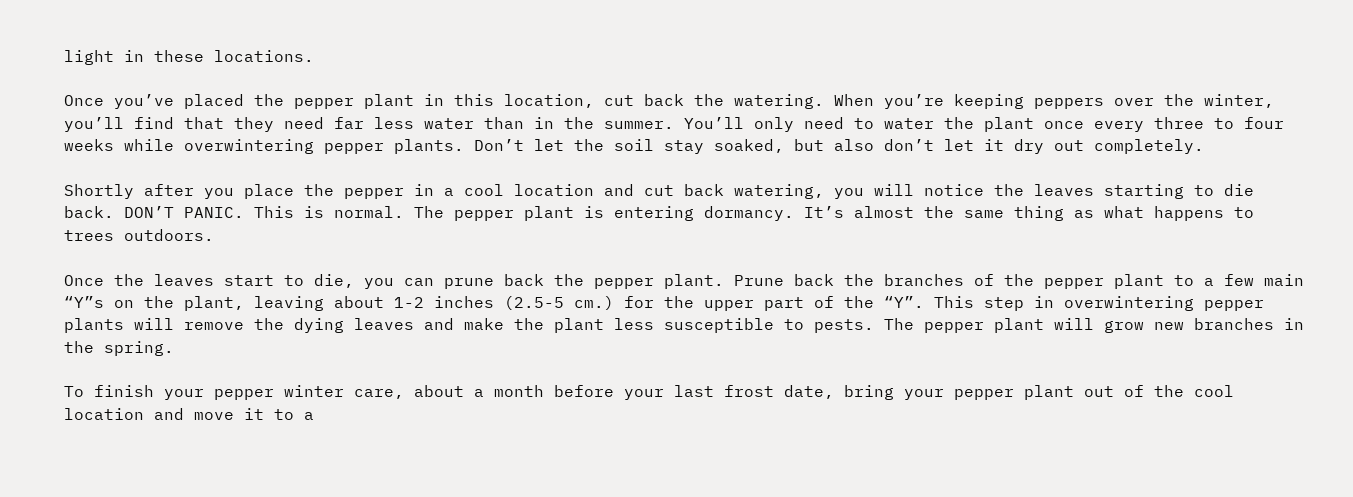light in these locations.

Once you’ve placed the pepper plant in this location, cut back the watering. When you’re keeping peppers over the winter, you’ll find that they need far less water than in the summer. You’ll only need to water the plant once every three to four weeks while overwintering pepper plants. Don’t let the soil stay soaked, but also don’t let it dry out completely.

Shortly after you place the pepper in a cool location and cut back watering, you will notice the leaves starting to die back. DON’T PANIC. This is normal. The pepper plant is entering dormancy. It’s almost the same thing as what happens to trees outdoors.

Once the leaves start to die, you can prune back the pepper plant. Prune back the branches of the pepper plant to a few main “Y”s on the plant, leaving about 1-2 inches (2.5-5 cm.) for the upper part of the “Y”. This step in overwintering pepper plants will remove the dying leaves and make the plant less susceptible to pests. The pepper plant will grow new branches in the spring.

To finish your pepper winter care, about a month before your last frost date, bring your pepper plant out of the cool location and move it to a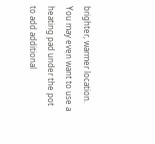brighter, warmer location. You may even want to use a heating pad under the pot to add additional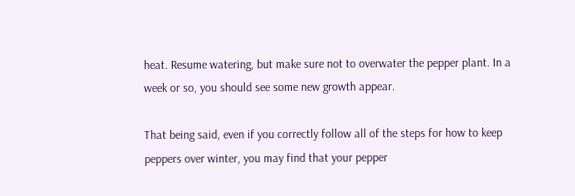heat. Resume watering, but make sure not to overwater the pepper plant. In a week or so, you should see some new growth appear.

That being said, even if you correctly follow all of the steps for how to keep peppers over winter, you may find that your pepper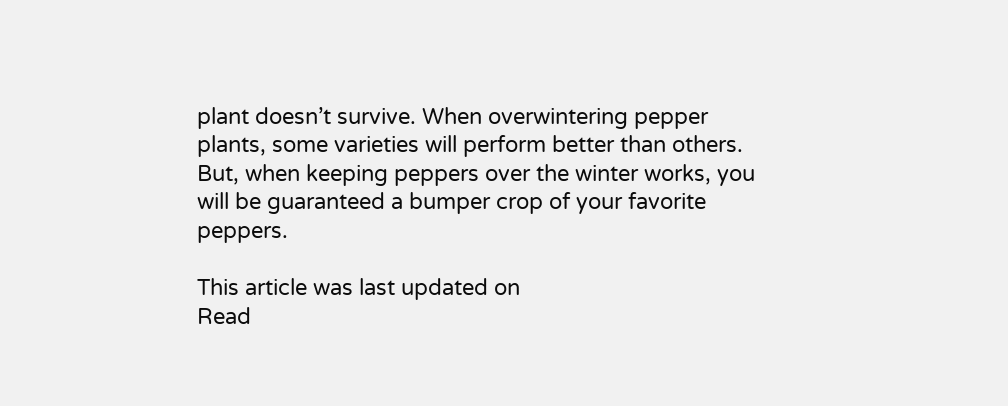plant doesn’t survive. When overwintering pepper plants, some varieties will perform better than others. But, when keeping peppers over the winter works, you will be guaranteed a bumper crop of your favorite peppers.

This article was last updated on
Read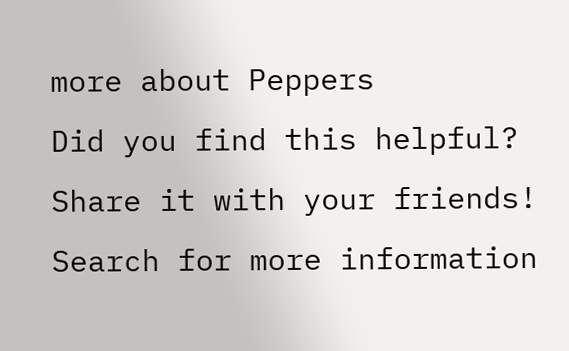more about Peppers
Did you find this helpful? Share it with your friends!
Search for more information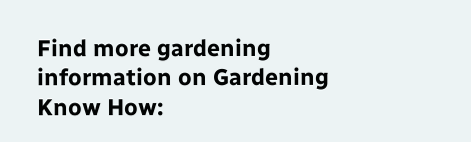Find more gardening information on Gardening Know How: